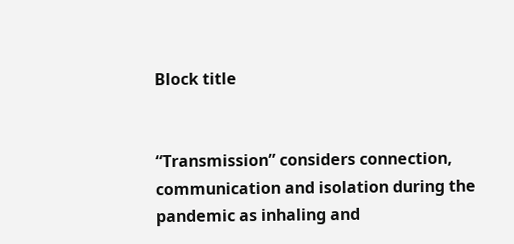Block title


“Transmission” considers connection, communication and isolation during the pandemic as inhaling and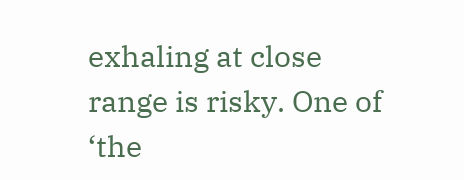exhaling at close range is risky. One of ‘the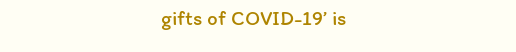gifts of COVID-19’ is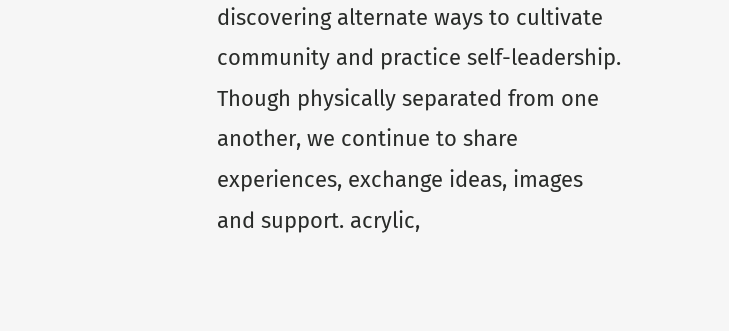discovering alternate ways to cultivate community and practice self-leadership. Though physically separated from one another, we continue to share experiences, exchange ideas, images and support. acrylic,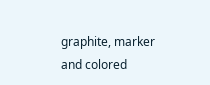graphite, marker and colored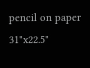pencil on paper 31"x22.5"